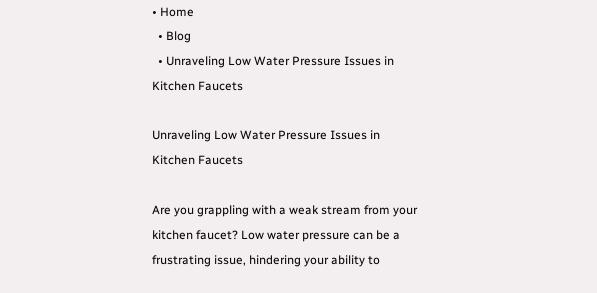• Home
  • Blog
  • Unraveling Low Water Pressure Issues in Kitchen Faucets

Unraveling Low Water Pressure Issues in Kitchen Faucets

Are you grappling with a weak stream from your kitchen faucet? Low water pressure can be a frustrating issue, hindering your ability to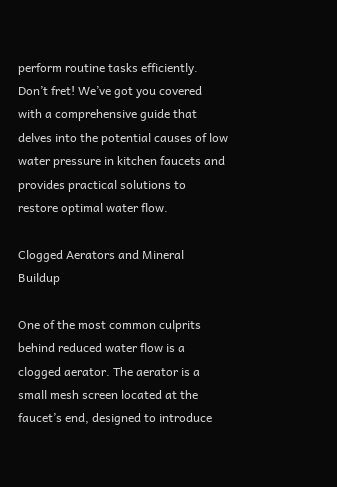perform routine tasks efficiently. Don’t fret! We’ve got you covered with a comprehensive guide that delves into the potential causes of low water pressure in kitchen faucets and provides practical solutions to restore optimal water flow.

Clogged Aerators and Mineral Buildup

One of the most common culprits behind reduced water flow is a clogged aerator. The aerator is a small mesh screen located at the faucet’s end, designed to introduce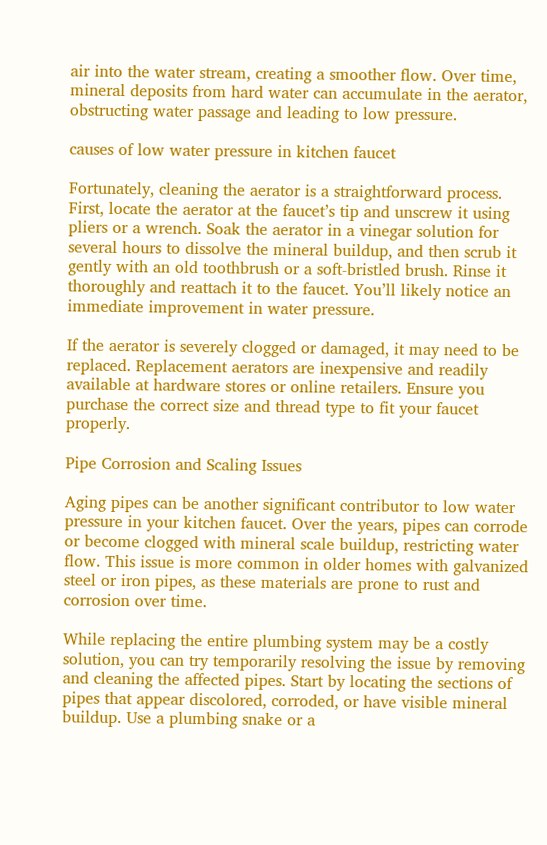air into the water stream, creating a smoother flow. Over time, mineral deposits from hard water can accumulate in the aerator, obstructing water passage and leading to low pressure.

causes of low water pressure in kitchen faucet

Fortunately, cleaning the aerator is a straightforward process. First, locate the aerator at the faucet’s tip and unscrew it using pliers or a wrench. Soak the aerator in a vinegar solution for several hours to dissolve the mineral buildup, and then scrub it gently with an old toothbrush or a soft-bristled brush. Rinse it thoroughly and reattach it to the faucet. You’ll likely notice an immediate improvement in water pressure.

If the aerator is severely clogged or damaged, it may need to be replaced. Replacement aerators are inexpensive and readily available at hardware stores or online retailers. Ensure you purchase the correct size and thread type to fit your faucet properly.

Pipe Corrosion and Scaling Issues

Aging pipes can be another significant contributor to low water pressure in your kitchen faucet. Over the years, pipes can corrode or become clogged with mineral scale buildup, restricting water flow. This issue is more common in older homes with galvanized steel or iron pipes, as these materials are prone to rust and corrosion over time.

While replacing the entire plumbing system may be a costly solution, you can try temporarily resolving the issue by removing and cleaning the affected pipes. Start by locating the sections of pipes that appear discolored, corroded, or have visible mineral buildup. Use a plumbing snake or a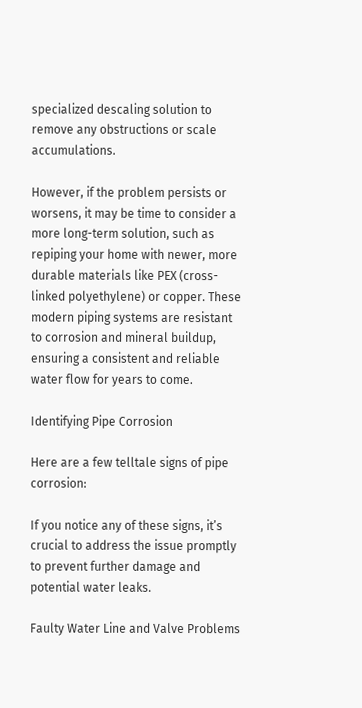specialized descaling solution to remove any obstructions or scale accumulations.

However, if the problem persists or worsens, it may be time to consider a more long-term solution, such as repiping your home with newer, more durable materials like PEX (cross-linked polyethylene) or copper. These modern piping systems are resistant to corrosion and mineral buildup, ensuring a consistent and reliable water flow for years to come.

Identifying Pipe Corrosion

Here are a few telltale signs of pipe corrosion:

If you notice any of these signs, it’s crucial to address the issue promptly to prevent further damage and potential water leaks.

Faulty Water Line and Valve Problems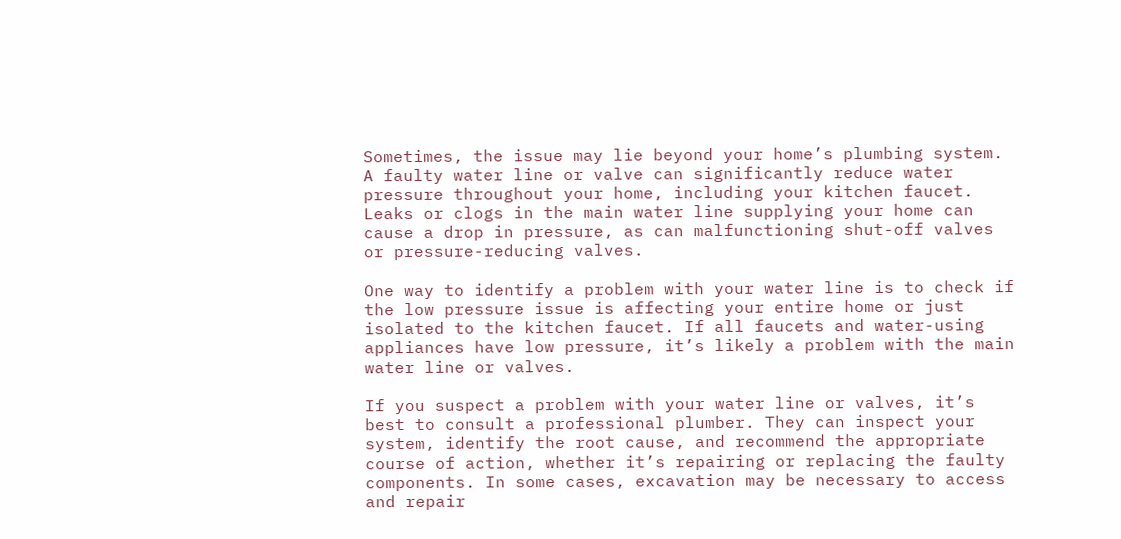Sometimes, the issue may lie beyond your home’s plumbing system. A faulty water line or valve can significantly reduce water pressure throughout your home, including your kitchen faucet. Leaks or clogs in the main water line supplying your home can cause a drop in pressure, as can malfunctioning shut-off valves or pressure-reducing valves.

One way to identify a problem with your water line is to check if the low pressure issue is affecting your entire home or just isolated to the kitchen faucet. If all faucets and water-using appliances have low pressure, it’s likely a problem with the main water line or valves.

If you suspect a problem with your water line or valves, it’s best to consult a professional plumber. They can inspect your system, identify the root cause, and recommend the appropriate course of action, whether it’s repairing or replacing the faulty components. In some cases, excavation may be necessary to access and repair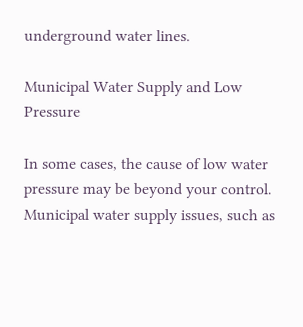underground water lines.

Municipal Water Supply and Low Pressure

In some cases, the cause of low water pressure may be beyond your control. Municipal water supply issues, such as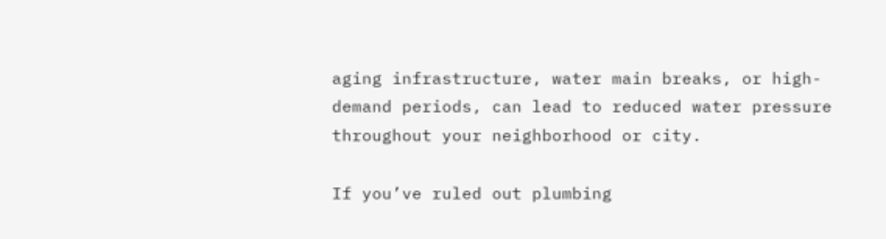aging infrastructure, water main breaks, or high-demand periods, can lead to reduced water pressure throughout your neighborhood or city.

If you’ve ruled out plumbing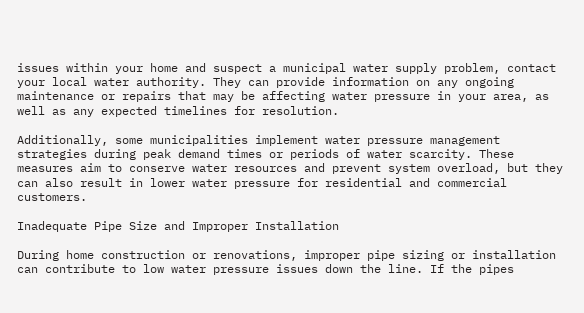issues within your home and suspect a municipal water supply problem, contact your local water authority. They can provide information on any ongoing maintenance or repairs that may be affecting water pressure in your area, as well as any expected timelines for resolution.

Additionally, some municipalities implement water pressure management strategies during peak demand times or periods of water scarcity. These measures aim to conserve water resources and prevent system overload, but they can also result in lower water pressure for residential and commercial customers.

Inadequate Pipe Size and Improper Installation

During home construction or renovations, improper pipe sizing or installation can contribute to low water pressure issues down the line. If the pipes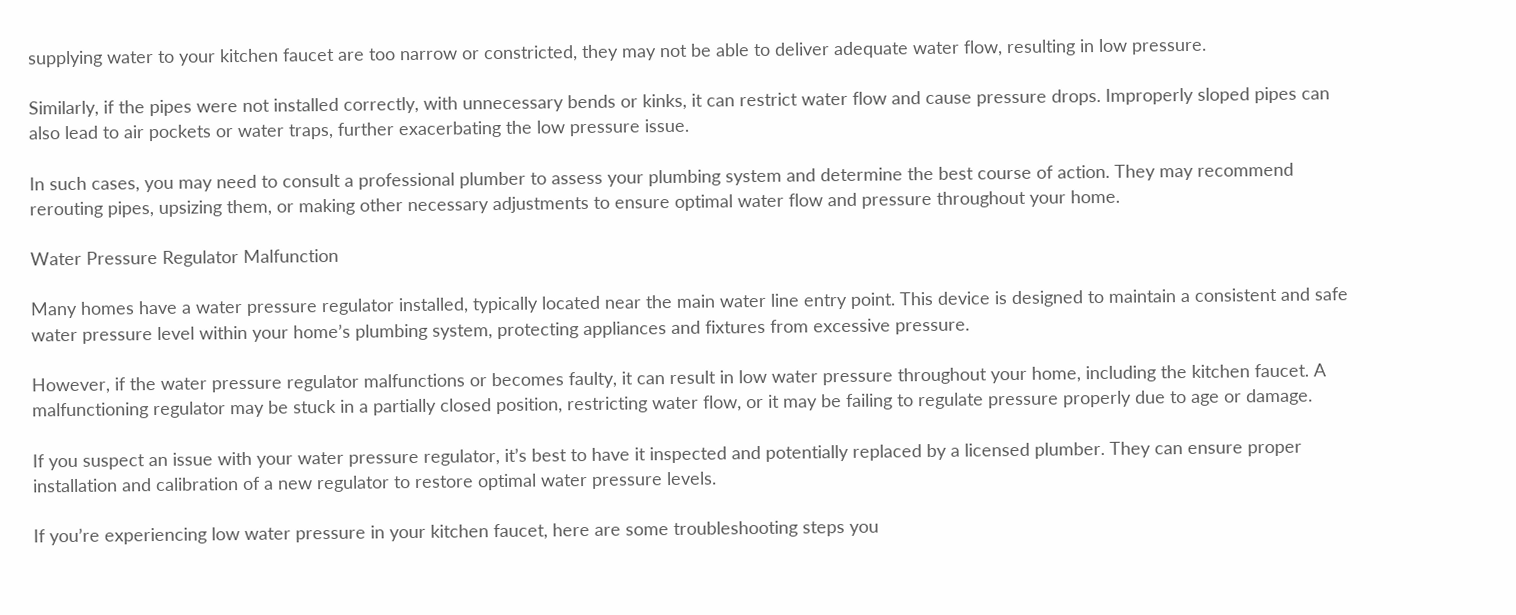supplying water to your kitchen faucet are too narrow or constricted, they may not be able to deliver adequate water flow, resulting in low pressure.

Similarly, if the pipes were not installed correctly, with unnecessary bends or kinks, it can restrict water flow and cause pressure drops. Improperly sloped pipes can also lead to air pockets or water traps, further exacerbating the low pressure issue.

In such cases, you may need to consult a professional plumber to assess your plumbing system and determine the best course of action. They may recommend rerouting pipes, upsizing them, or making other necessary adjustments to ensure optimal water flow and pressure throughout your home.

Water Pressure Regulator Malfunction

Many homes have a water pressure regulator installed, typically located near the main water line entry point. This device is designed to maintain a consistent and safe water pressure level within your home’s plumbing system, protecting appliances and fixtures from excessive pressure.

However, if the water pressure regulator malfunctions or becomes faulty, it can result in low water pressure throughout your home, including the kitchen faucet. A malfunctioning regulator may be stuck in a partially closed position, restricting water flow, or it may be failing to regulate pressure properly due to age or damage.

If you suspect an issue with your water pressure regulator, it’s best to have it inspected and potentially replaced by a licensed plumber. They can ensure proper installation and calibration of a new regulator to restore optimal water pressure levels.

If you’re experiencing low water pressure in your kitchen faucet, here are some troubleshooting steps you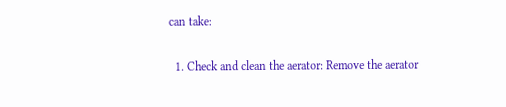can take:

  1. Check and clean the aerator: Remove the aerator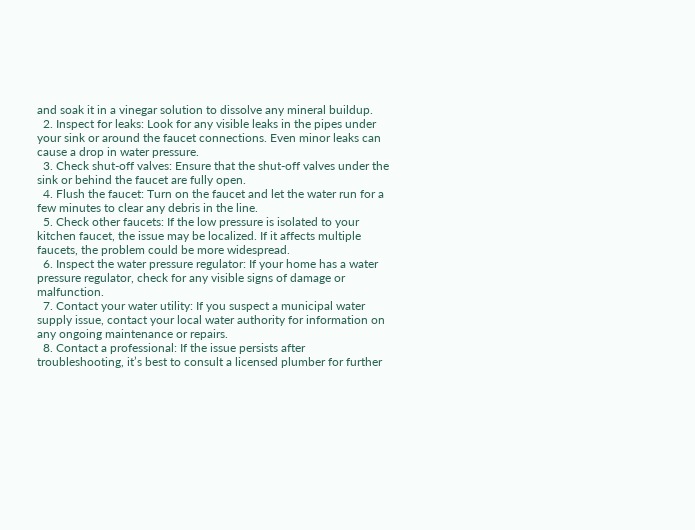and soak it in a vinegar solution to dissolve any mineral buildup.
  2. Inspect for leaks: Look for any visible leaks in the pipes under your sink or around the faucet connections. Even minor leaks can cause a drop in water pressure.
  3. Check shut-off valves: Ensure that the shut-off valves under the sink or behind the faucet are fully open.
  4. Flush the faucet: Turn on the faucet and let the water run for a few minutes to clear any debris in the line.
  5. Check other faucets: If the low pressure is isolated to your kitchen faucet, the issue may be localized. If it affects multiple faucets, the problem could be more widespread.
  6. Inspect the water pressure regulator: If your home has a water pressure regulator, check for any visible signs of damage or malfunction.
  7. Contact your water utility: If you suspect a municipal water supply issue, contact your local water authority for information on any ongoing maintenance or repairs.
  8. Contact a professional: If the issue persists after troubleshooting, it’s best to consult a licensed plumber for further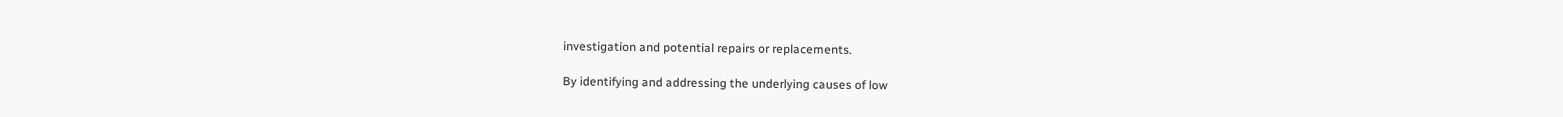investigation and potential repairs or replacements.

By identifying and addressing the underlying causes of low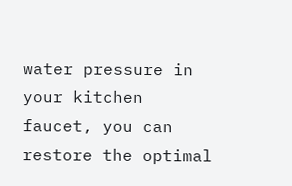water pressure in your kitchen faucet, you can restore the optimal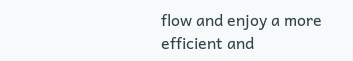flow and enjoy a more efficient and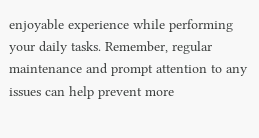enjoyable experience while performing your daily tasks. Remember, regular maintenance and prompt attention to any issues can help prevent more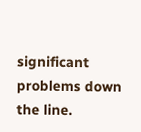significant problems down the line.